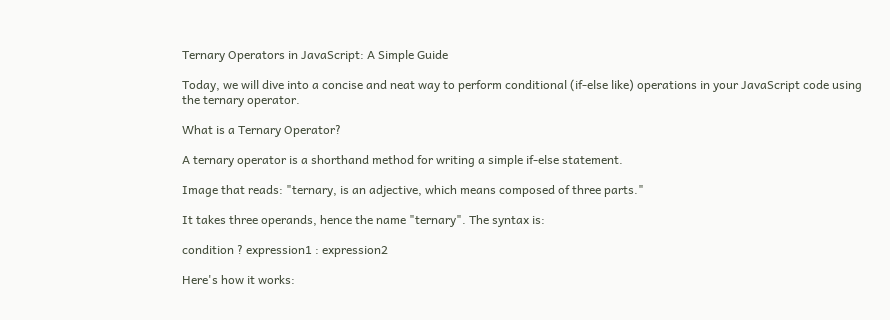Ternary Operators in JavaScript: A Simple Guide

Today, we will dive into a concise and neat way to perform conditional (if-else like) operations in your JavaScript code using the ternary operator.

What is a Ternary Operator?

A ternary operator is a shorthand method for writing a simple if-else statement.

Image that reads: "ternary, is an adjective, which means composed of three parts."

It takes three operands, hence the name "ternary". The syntax is:

condition ? expression1 : expression2

Here's how it works: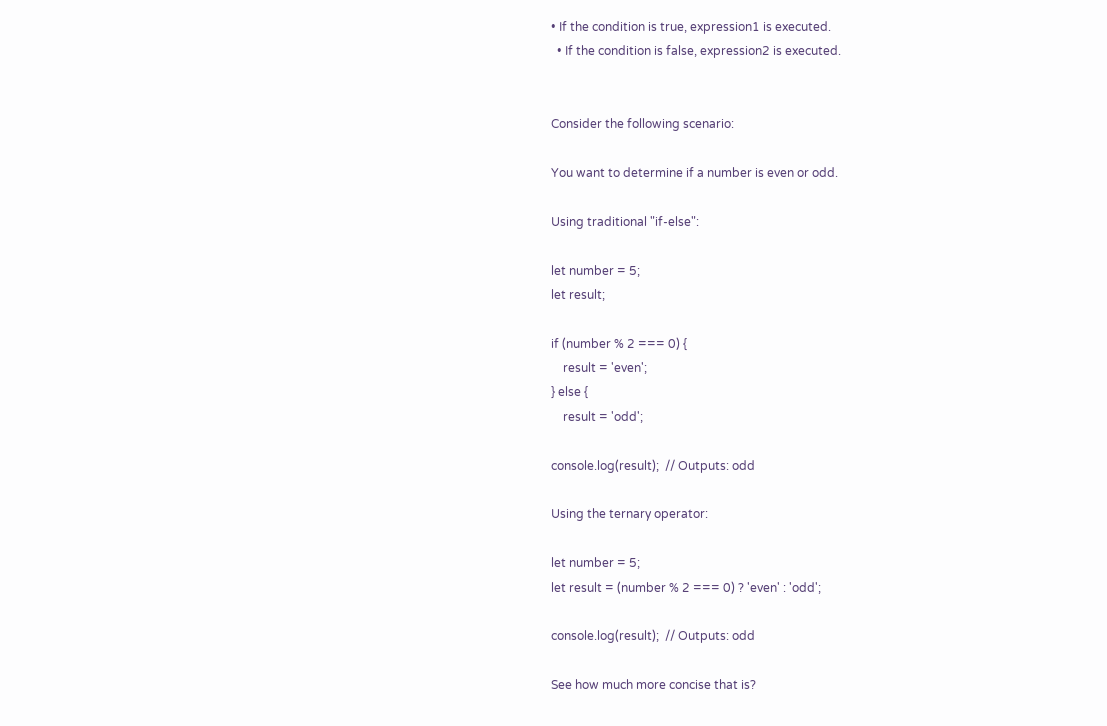• If the condition is true, expression1 is executed.
  • If the condition is false, expression2 is executed.


Consider the following scenario:

You want to determine if a number is even or odd.

Using traditional "if-else":

let number = 5;
let result;

if (number % 2 === 0) {
    result = 'even';
} else {
    result = 'odd';

console.log(result);  // Outputs: odd

Using the ternary operator:

let number = 5;
let result = (number % 2 === 0) ? 'even' : 'odd';

console.log(result);  // Outputs: odd

See how much more concise that is?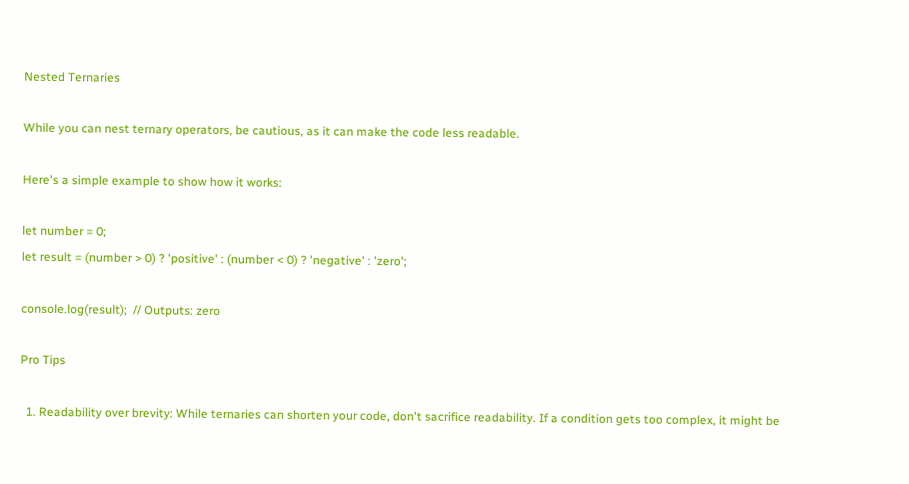Nested Ternaries

While you can nest ternary operators, be cautious, as it can make the code less readable.

Here's a simple example to show how it works:

let number = 0;
let result = (number > 0) ? 'positive' : (number < 0) ? 'negative' : 'zero';

console.log(result);  // Outputs: zero

Pro Tips

  1. Readability over brevity: While ternaries can shorten your code, don't sacrifice readability. If a condition gets too complex, it might be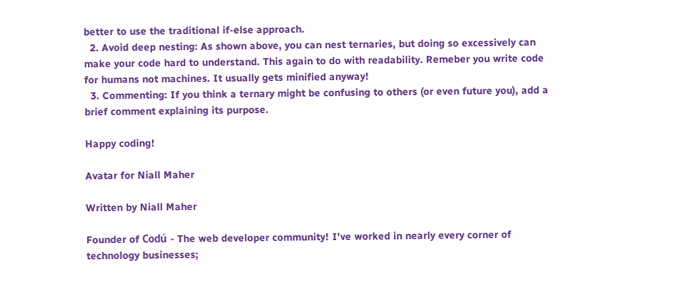better to use the traditional if-else approach.
  2. Avoid deep nesting: As shown above, you can nest ternaries, but doing so excessively can make your code hard to understand. This again to do with readability. Remeber you write code for humans not machines. It usually gets minified anyway!
  3. Commenting: If you think a ternary might be confusing to others (or even future you), add a brief comment explaining its purpose.

Happy coding!

Avatar for Niall Maher

Written by Niall Maher

Founder of Codú - The web developer community! I've worked in nearly every corner of technology businesses;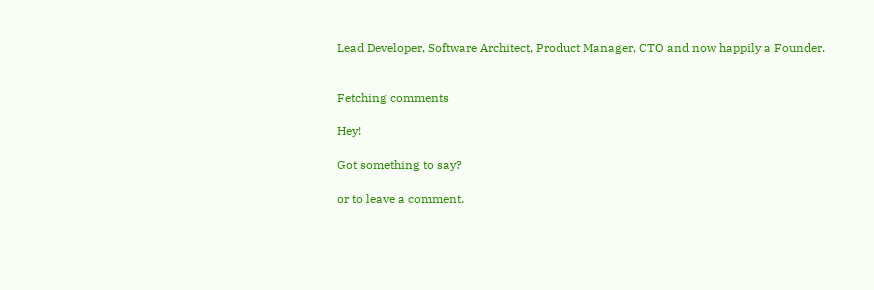Lead Developer, Software Architect, Product Manager, CTO and now happily a Founder.


Fetching comments

Hey!

Got something to say?

or to leave a comment.